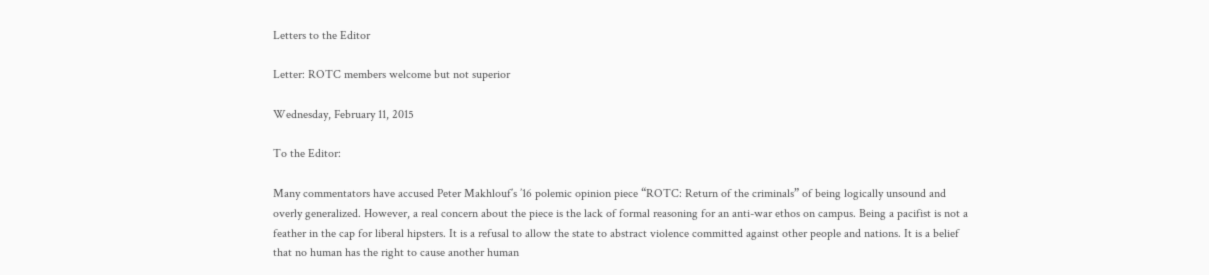Letters to the Editor

Letter: ROTC members welcome but not superior

Wednesday, February 11, 2015

To the Editor:

Many commentators have accused Peter Makhlouf’s ’16 polemic opinion piece “ROTC: Return of the criminals” of being logically unsound and overly generalized. However, a real concern about the piece is the lack of formal reasoning for an anti-war ethos on campus. Being a pacifist is not a feather in the cap for liberal hipsters. It is a refusal to allow the state to abstract violence committed against other people and nations. It is a belief that no human has the right to cause another human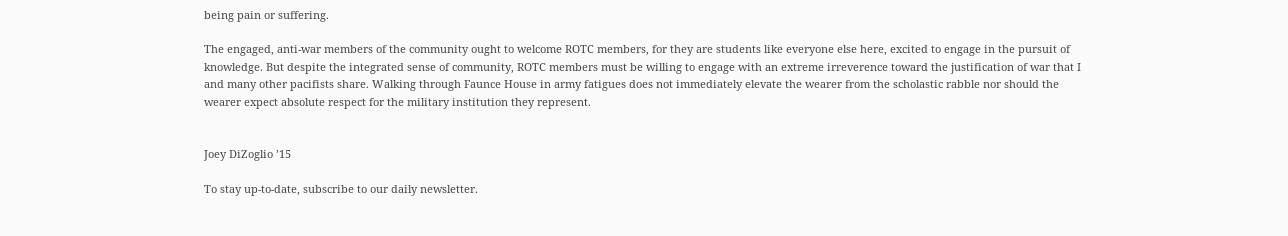being pain or suffering.

The engaged, anti-war members of the community ought to welcome ROTC members, for they are students like everyone else here, excited to engage in the pursuit of knowledge. But despite the integrated sense of community, ROTC members must be willing to engage with an extreme irreverence toward the justification of war that I and many other pacifists share. Walking through Faunce House in army fatigues does not immediately elevate the wearer from the scholastic rabble nor should the wearer expect absolute respect for the military institution they represent.


Joey DiZoglio ’15

To stay up-to-date, subscribe to our daily newsletter.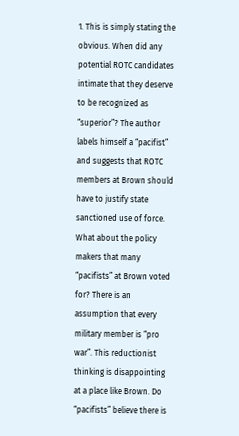1. This is simply stating the obvious. When did any potential ROTC candidates intimate that they deserve to be recognized as “superior”? The author labels himself a “pacifist” and suggests that ROTC members at Brown should have to justify state sanctioned use of force. What about the policy makers that many “pacifists” at Brown voted for? There is an assumption that every military member is “pro war”. This reductionist thinking is disappointing at a place like Brown. Do “pacifists” believe there is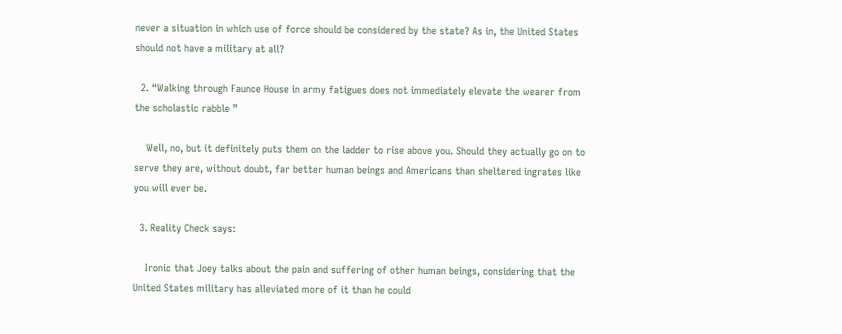never a situation in which use of force should be considered by the state? As in, the United States should not have a military at all?

  2. “Walking through Faunce House in army fatigues does not immediately elevate the wearer from the scholastic rabble ”

    Well, no, but it definitely puts them on the ladder to rise above you. Should they actually go on to serve they are, without doubt, far better human beings and Americans than sheltered ingrates like you will ever be.

  3. Reality Check says:

    Ironic that Joey talks about the pain and suffering of other human beings, considering that the United States military has alleviated more of it than he could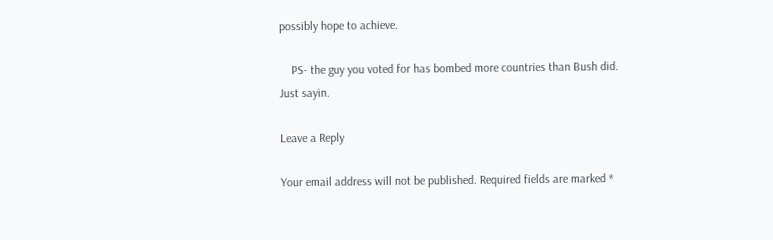possibly hope to achieve.

    PS- the guy you voted for has bombed more countries than Bush did. Just sayin.

Leave a Reply

Your email address will not be published. Required fields are marked *